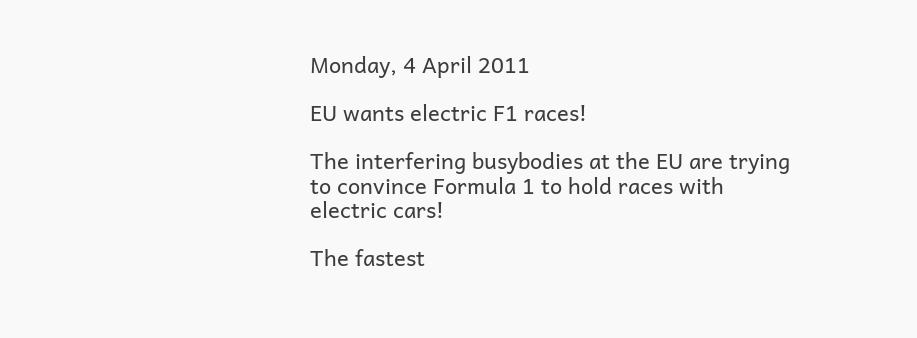Monday, 4 April 2011

EU wants electric F1 races!

The interfering busybodies at the EU are trying to convince Formula 1 to hold races with electric cars!

The fastest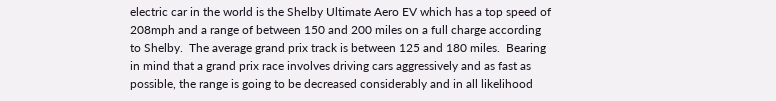electric car in the world is the Shelby Ultimate Aero EV which has a top speed of 208mph and a range of between 150 and 200 miles on a full charge according to Shelby.  The average grand prix track is between 125 and 180 miles.  Bearing in mind that a grand prix race involves driving cars aggressively and as fast as possible, the range is going to be decreased considerably and in all likelihood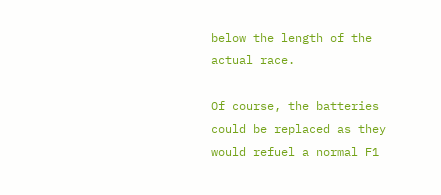below the length of the actual race.

Of course, the batteries could be replaced as they would refuel a normal F1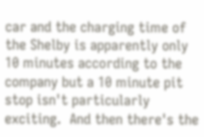car and the charging time of the Shelby is apparently only 10 minutes according to the company but a 10 minute pit stop isn't particularly exciting.  And then there's the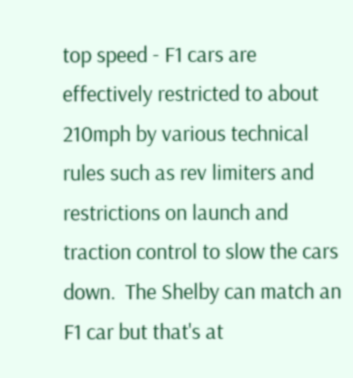top speed - F1 cars are effectively restricted to about 210mph by various technical rules such as rev limiters and restrictions on launch and traction control to slow the cars down.  The Shelby can match an F1 car but that's at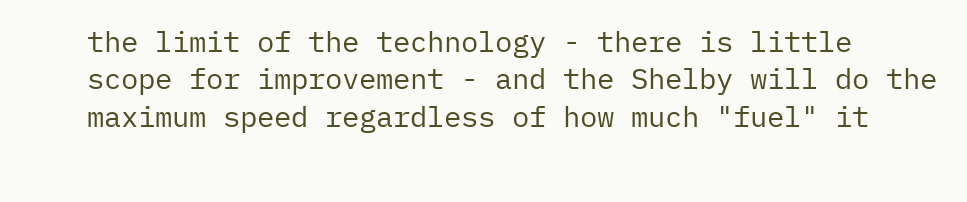the limit of the technology - there is little scope for improvement - and the Shelby will do the maximum speed regardless of how much "fuel" it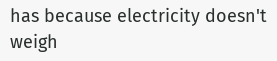has because electricity doesn't weigh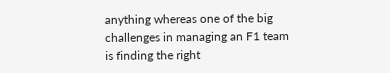anything whereas one of the big challenges in managing an F1 team is finding the right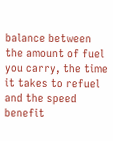balance between the amount of fuel you carry, the time it takes to refuel and the speed benefit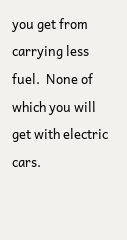you get from carrying less fuel.  None of which you will get with electric cars.